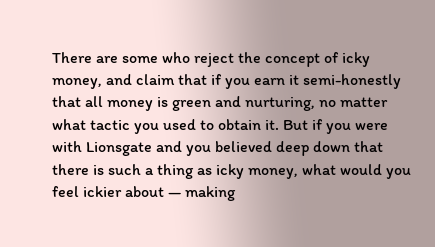There are some who reject the concept of icky money, and claim that if you earn it semi-honestly that all money is green and nurturing, no matter what tactic you used to obtain it. But if you were with Lionsgate and you believed deep down that there is such a thing as icky money, what would you feel ickier about — making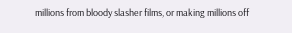millions from bloody slasher films, or making millions off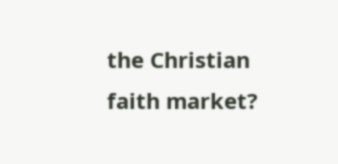the Christian faith market?